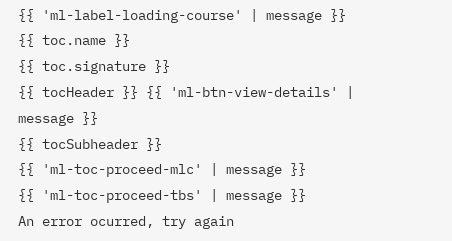{{ 'ml-label-loading-course' | message }}
{{ toc.name }}
{{ toc.signature }}
{{ tocHeader }} {{ 'ml-btn-view-details' | message }}
{{ tocSubheader }}
{{ 'ml-toc-proceed-mlc' | message }}
{{ 'ml-toc-proceed-tbs' | message }}
An error ocurred, try again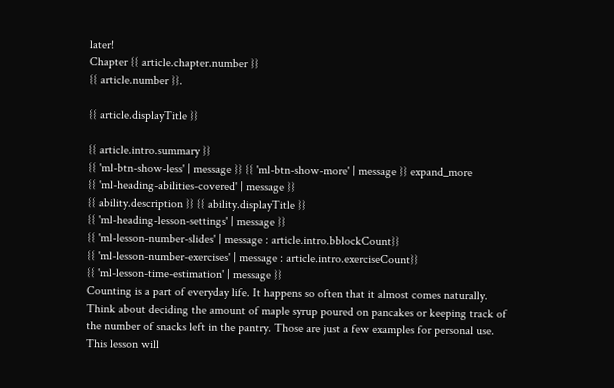later!
Chapter {{ article.chapter.number }}
{{ article.number }}.

{{ article.displayTitle }}

{{ article.intro.summary }}
{{ 'ml-btn-show-less' | message }} {{ 'ml-btn-show-more' | message }} expand_more
{{ 'ml-heading-abilities-covered' | message }}
{{ ability.description }} {{ ability.displayTitle }}
{{ 'ml-heading-lesson-settings' | message }}
{{ 'ml-lesson-number-slides' | message : article.intro.bblockCount}}
{{ 'ml-lesson-number-exercises' | message : article.intro.exerciseCount}}
{{ 'ml-lesson-time-estimation' | message }}
Counting is a part of everyday life. It happens so often that it almost comes naturally. Think about deciding the amount of maple syrup poured on pancakes or keeping track of the number of snacks left in the pantry. Those are just a few examples for personal use. This lesson will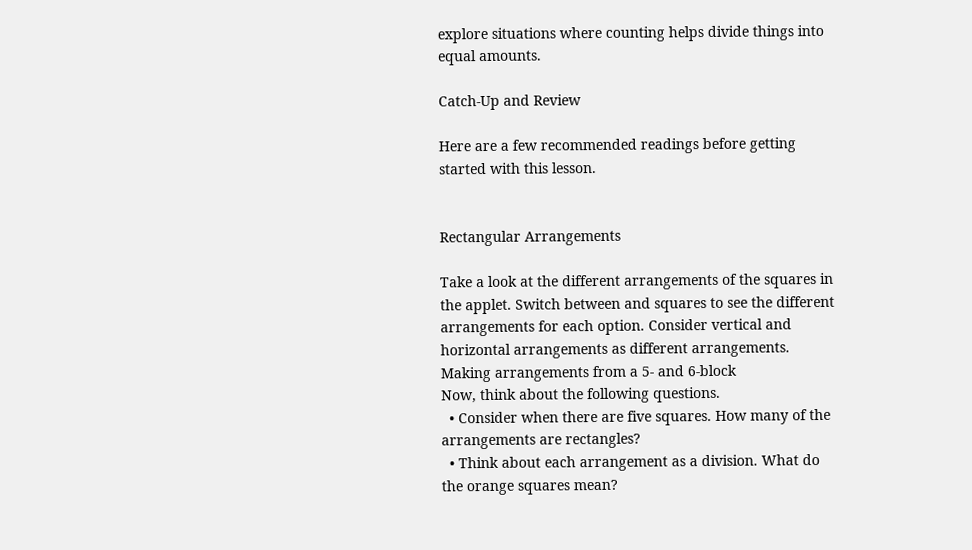explore situations where counting helps divide things into equal amounts.

Catch-Up and Review

Here are a few recommended readings before getting started with this lesson.


Rectangular Arrangements

Take a look at the different arrangements of the squares in the applet. Switch between and squares to see the different arrangements for each option. Consider vertical and horizontal arrangements as different arrangements.
Making arrangements from a 5- and 6-block
Now, think about the following questions.
  • Consider when there are five squares. How many of the arrangements are rectangles?
  • Think about each arrangement as a division. What do the orange squares mean?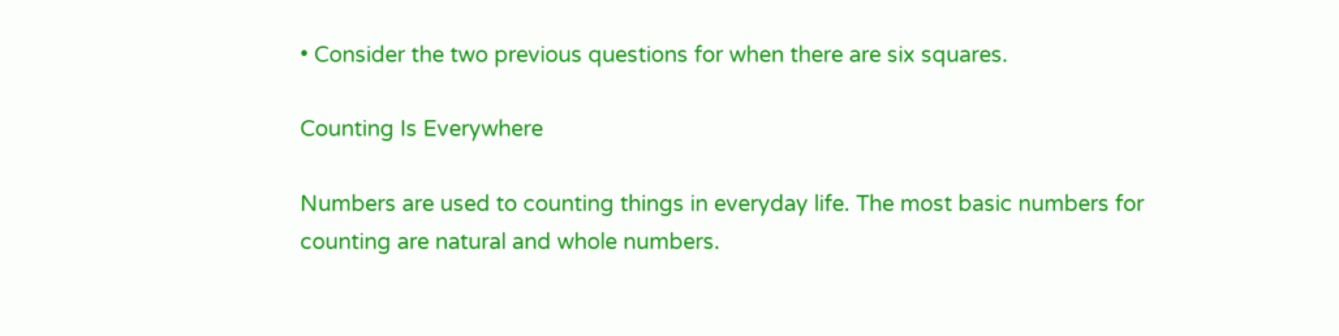• Consider the two previous questions for when there are six squares.

Counting Is Everywhere

Numbers are used to counting things in everyday life. The most basic numbers for counting are natural and whole numbers.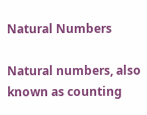Natural Numbers

Natural numbers, also known as counting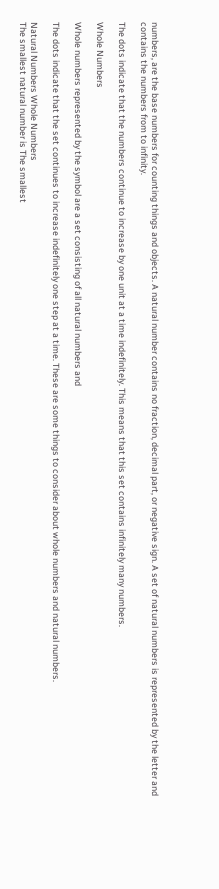numbers, are the base numbers for counting things and objects. A natural number contains no fraction, decimal part, or negative sign. A set of natural numbers is represented by the letter and contains the numbers from to infinity.

The dots indicate that the numbers continue to increase by one unit at a time indefinitely. This means that this set contains infinitely many numbers.

Whole Numbers

Whole numbers represented by the symbol are a set consisting of all natural numbers and

The dots indicate that the set continues to increase indefinitely one step at a time. These are some things to consider about whole numbers and natural numbers.

Natural Numbers Whole Numbers
The smallest natural number is The smallest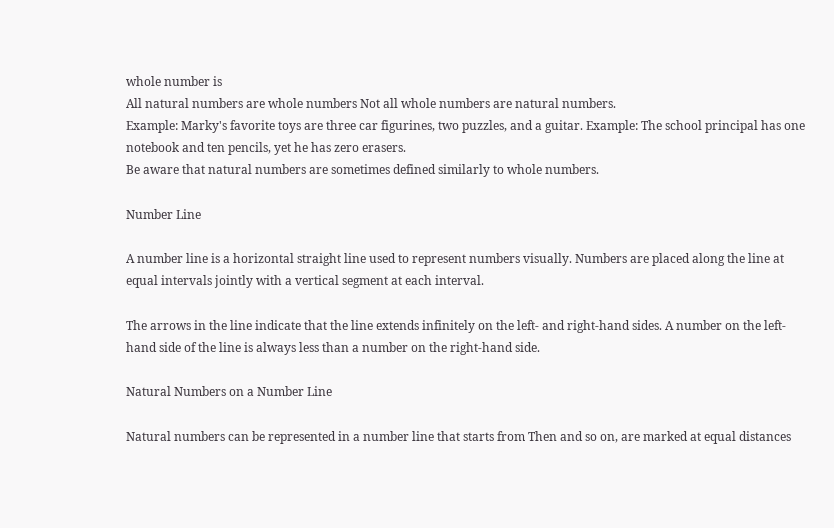whole number is
All natural numbers are whole numbers Not all whole numbers are natural numbers.
Example: Marky's favorite toys are three car figurines, two puzzles, and a guitar. Example: The school principal has one notebook and ten pencils, yet he has zero erasers.
Be aware that natural numbers are sometimes defined similarly to whole numbers.

Number Line

A number line is a horizontal straight line used to represent numbers visually. Numbers are placed along the line at equal intervals jointly with a vertical segment at each interval.

The arrows in the line indicate that the line extends infinitely on the left- and right-hand sides. A number on the left-hand side of the line is always less than a number on the right-hand side.

Natural Numbers on a Number Line

Natural numbers can be represented in a number line that starts from Then and so on, are marked at equal distances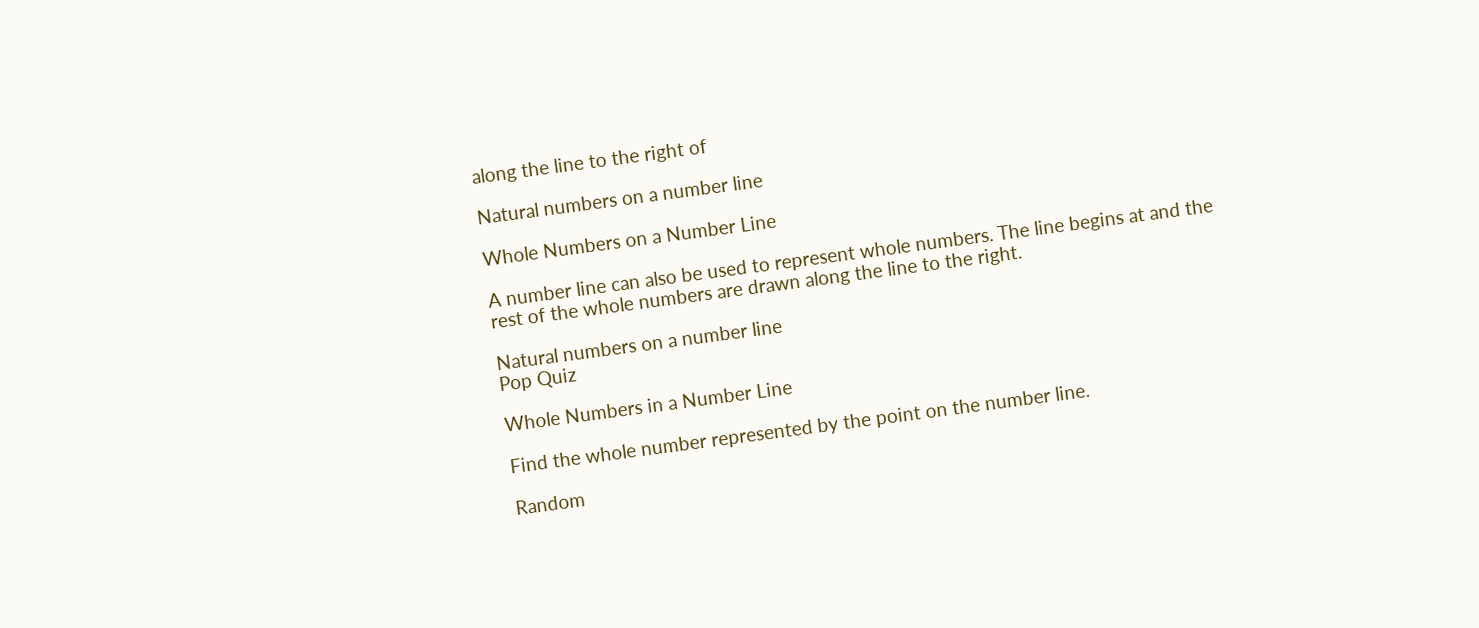along the line to the right of

Natural numbers on a number line

Whole Numbers on a Number Line

A number line can also be used to represent whole numbers. The line begins at and the rest of the whole numbers are drawn along the line to the right.

Natural numbers on a number line
Pop Quiz

Whole Numbers in a Number Line

Find the whole number represented by the point on the number line.

Random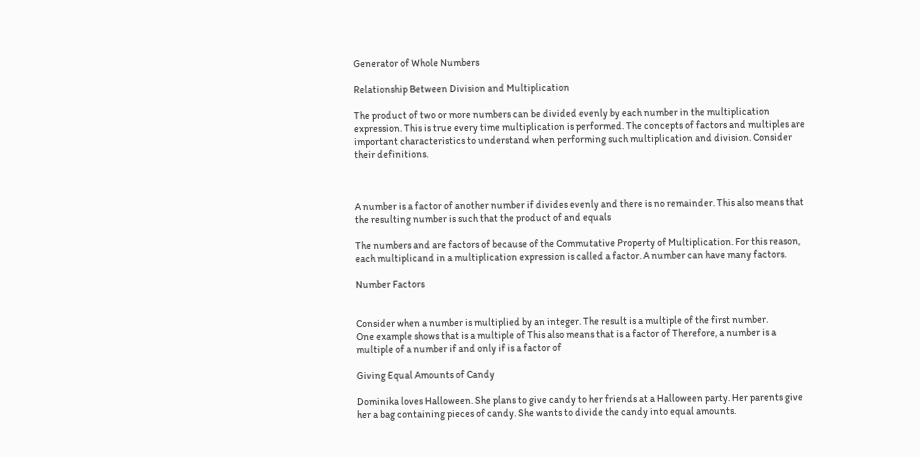Generator of Whole Numbers

Relationship Between Division and Multiplication

The product of two or more numbers can be divided evenly by each number in the multiplication expression. This is true every time multiplication is performed. The concepts of factors and multiples are important characteristics to understand when performing such multiplication and division. Consider their definitions.



A number is a factor of another number if divides evenly and there is no remainder. This also means that the resulting number is such that the product of and equals

The numbers and are factors of because of the Commutative Property of Multiplication. For this reason, each multiplicand in a multiplication expression is called a factor. A number can have many factors.

Number Factors


Consider when a number is multiplied by an integer. The result is a multiple of the first number.
One example shows that is a multiple of This also means that is a factor of Therefore, a number is a multiple of a number if and only if is a factor of

Giving Equal Amounts of Candy

Dominika loves Halloween. She plans to give candy to her friends at a Halloween party. Her parents give her a bag containing pieces of candy. She wants to divide the candy into equal amounts.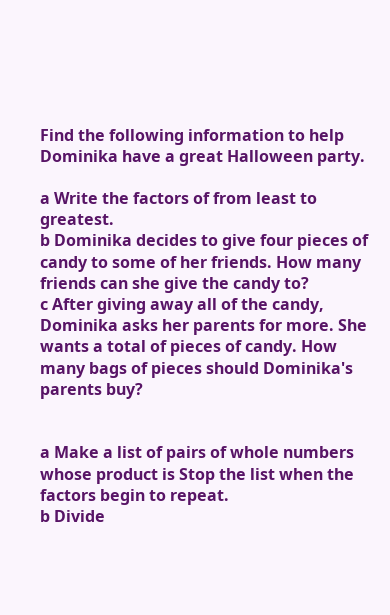Find the following information to help Dominika have a great Halloween party.

a Write the factors of from least to greatest.
b Dominika decides to give four pieces of candy to some of her friends. How many friends can she give the candy to?
c After giving away all of the candy, Dominika asks her parents for more. She wants a total of pieces of candy. How many bags of pieces should Dominika's parents buy?


a Make a list of pairs of whole numbers whose product is Stop the list when the factors begin to repeat.
b Divide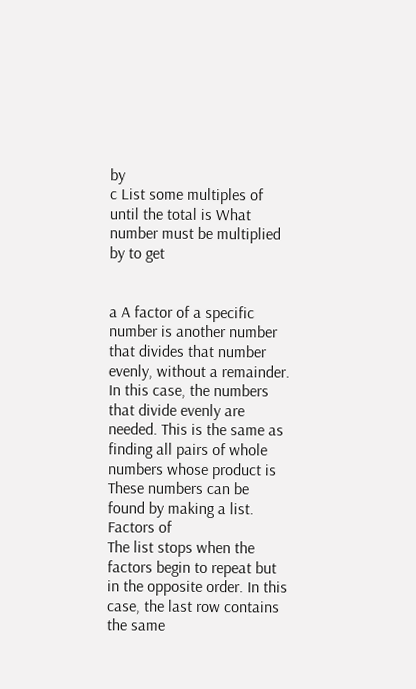by
c List some multiples of until the total is What number must be multiplied by to get


a A factor of a specific number is another number that divides that number evenly, without a remainder. In this case, the numbers that divide evenly are needed. This is the same as finding all pairs of whole numbers whose product is These numbers can be found by making a list.
Factors of
The list stops when the factors begin to repeat but in the opposite order. In this case, the last row contains the same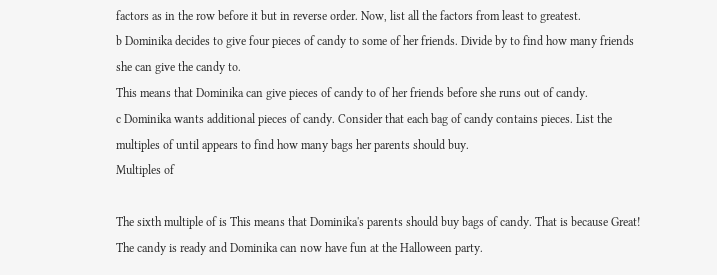factors as in the row before it but in reverse order. Now, list all the factors from least to greatest.
b Dominika decides to give four pieces of candy to some of her friends. Divide by to find how many friends she can give the candy to.
This means that Dominika can give pieces of candy to of her friends before she runs out of candy.
c Dominika wants additional pieces of candy. Consider that each bag of candy contains pieces. List the multiples of until appears to find how many bags her parents should buy.
Multiples of

The sixth multiple of is This means that Dominika's parents should buy bags of candy. That is because Great! The candy is ready and Dominika can now have fun at the Halloween party.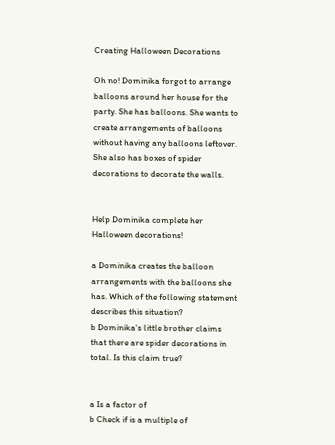Creating Halloween Decorations

Oh no! Dominika forgot to arrange balloons around her house for the party. She has balloons. She wants to create arrangements of balloons without having any balloons leftover. She also has boxes of spider decorations to decorate the walls.


Help Dominika complete her Halloween decorations!

a Dominika creates the balloon arrangements with the balloons she has. Which of the following statement describes this situation?
b Dominika's little brother claims that there are spider decorations in total. Is this claim true?


a Is a factor of
b Check if is a multiple of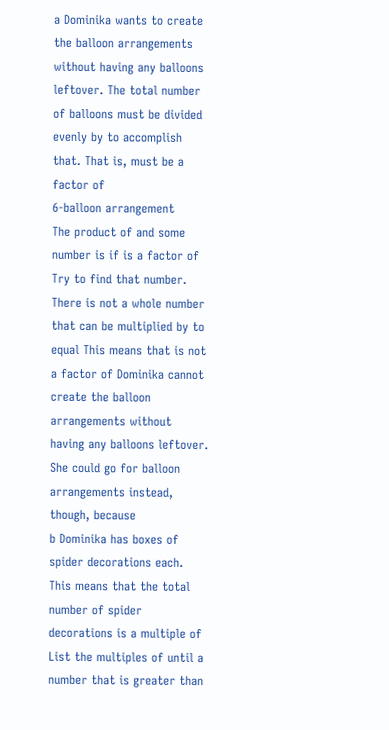a Dominika wants to create the balloon arrangements without having any balloons leftover. The total number of balloons must be divided evenly by to accomplish that. That is, must be a factor of
6-balloon arrangement
The product of and some number is if is a factor of Try to find that number.
There is not a whole number that can be multiplied by to equal This means that is not a factor of Dominika cannot create the balloon arrangements without having any balloons leftover. She could go for balloon arrangements instead, though, because
b Dominika has boxes of spider decorations each. This means that the total number of spider decorations is a multiple of List the multiples of until a number that is greater than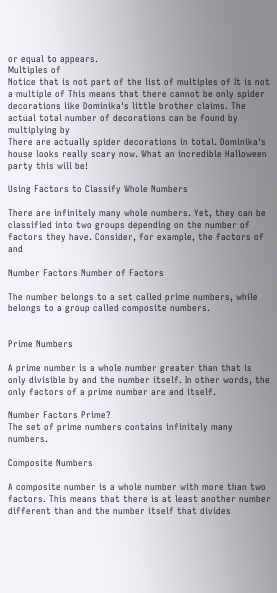or equal to appears.
Multiples of
Notice that is not part of the list of multiples of It is not a multiple of This means that there cannot be only spider decorations like Dominika's little brother claims. The actual total number of decorations can be found by multiplying by
There are actually spider decorations in total. Dominika's house looks really scary now. What an incredible Halloween party this will be!

Using Factors to Classify Whole Numbers

There are infinitely many whole numbers. Yet, they can be classified into two groups depending on the number of factors they have. Consider, for example, the factors of and

Number Factors Number of Factors

The number belongs to a set called prime numbers, while belongs to a group called composite numbers.


Prime Numbers

A prime number is a whole number greater than that is only divisible by and the number itself. In other words, the only factors of a prime number are and itself.

Number Factors Prime?
The set of prime numbers contains infinitely many numbers.

Composite Numbers

A composite number is a whole number with more than two factors. This means that there is at least another number different than and the number itself that divides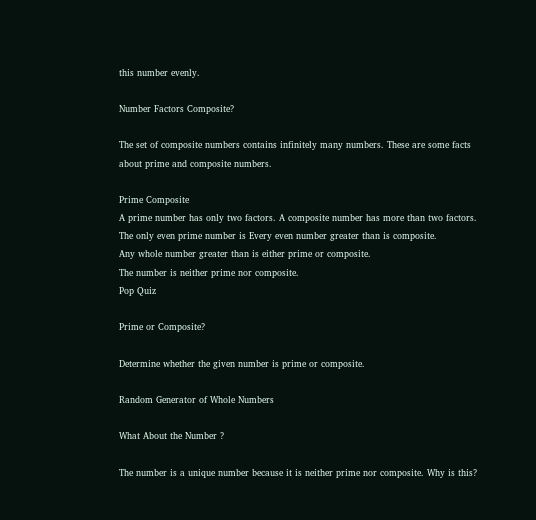this number evenly.

Number Factors Composite?

The set of composite numbers contains infinitely many numbers. These are some facts about prime and composite numbers.

Prime Composite
A prime number has only two factors. A composite number has more than two factors.
The only even prime number is Every even number greater than is composite.
Any whole number greater than is either prime or composite.
The number is neither prime nor composite.
Pop Quiz

Prime or Composite?

Determine whether the given number is prime or composite.

Random Generator of Whole Numbers

What About the Number ?

The number is a unique number because it is neither prime nor composite. Why is this?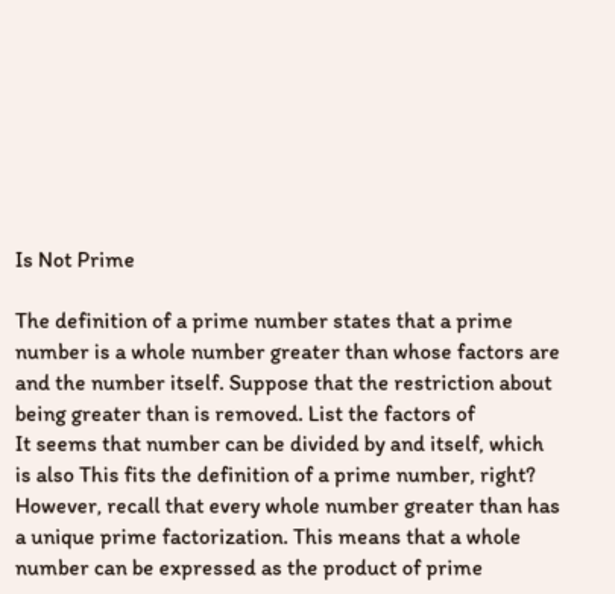Is Not Prime

The definition of a prime number states that a prime number is a whole number greater than whose factors are and the number itself. Suppose that the restriction about being greater than is removed. List the factors of
It seems that number can be divided by and itself, which is also This fits the definition of a prime number, right? However, recall that every whole number greater than has a unique prime factorization. This means that a whole number can be expressed as the product of prime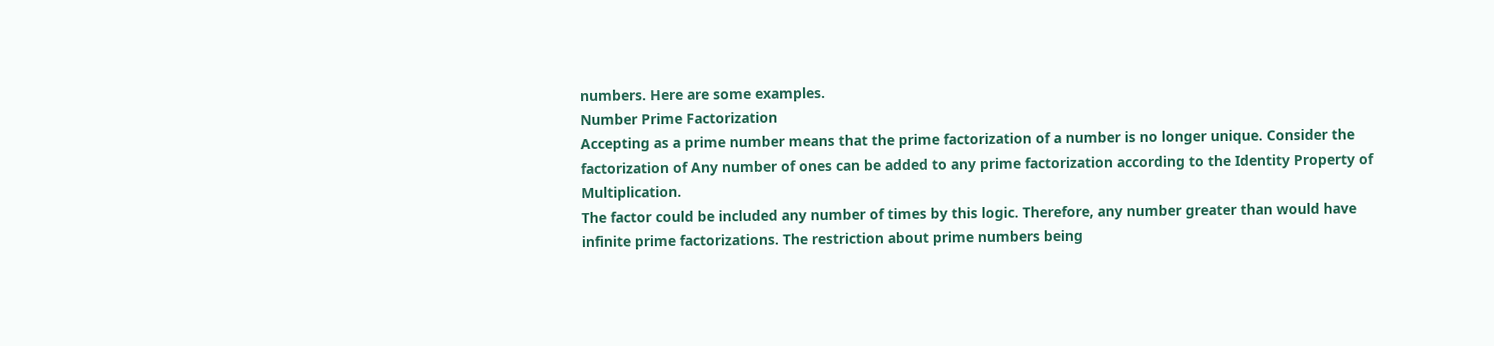numbers. Here are some examples.
Number Prime Factorization
Accepting as a prime number means that the prime factorization of a number is no longer unique. Consider the factorization of Any number of ones can be added to any prime factorization according to the Identity Property of Multiplication.
The factor could be included any number of times by this logic. Therefore, any number greater than would have infinite prime factorizations. The restriction about prime numbers being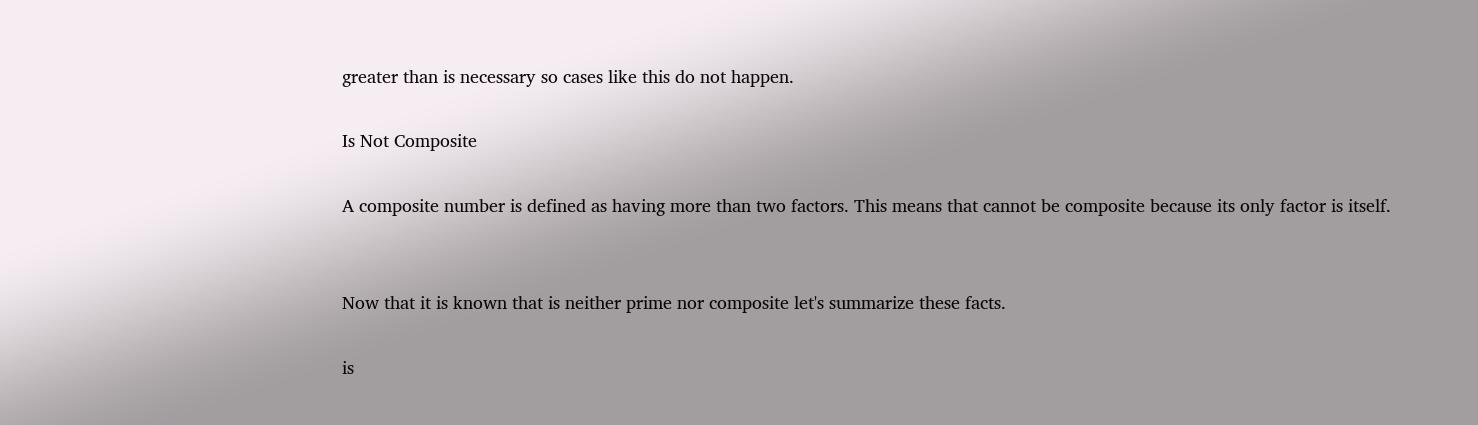greater than is necessary so cases like this do not happen.

Is Not Composite

A composite number is defined as having more than two factors. This means that cannot be composite because its only factor is itself.


Now that it is known that is neither prime nor composite let's summarize these facts.

is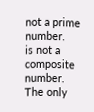not a prime number.
is not a composite number.
The only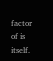factor of is itself.